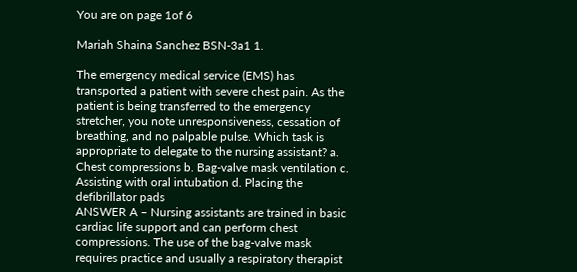You are on page 1of 6

Mariah Shaina Sanchez BSN-3a1 1.

The emergency medical service (EMS) has transported a patient with severe chest pain. As the patient is being transferred to the emergency stretcher, you note unresponsiveness, cessation of breathing, and no palpable pulse. Which task is appropriate to delegate to the nursing assistant? a. Chest compressions b. Bag-valve mask ventilation c. Assisting with oral intubation d. Placing the defibrillator pads
ANSWER A – Nursing assistants are trained in basic cardiac life support and can perform chest compressions. The use of the bag-valve mask requires practice and usually a respiratory therapist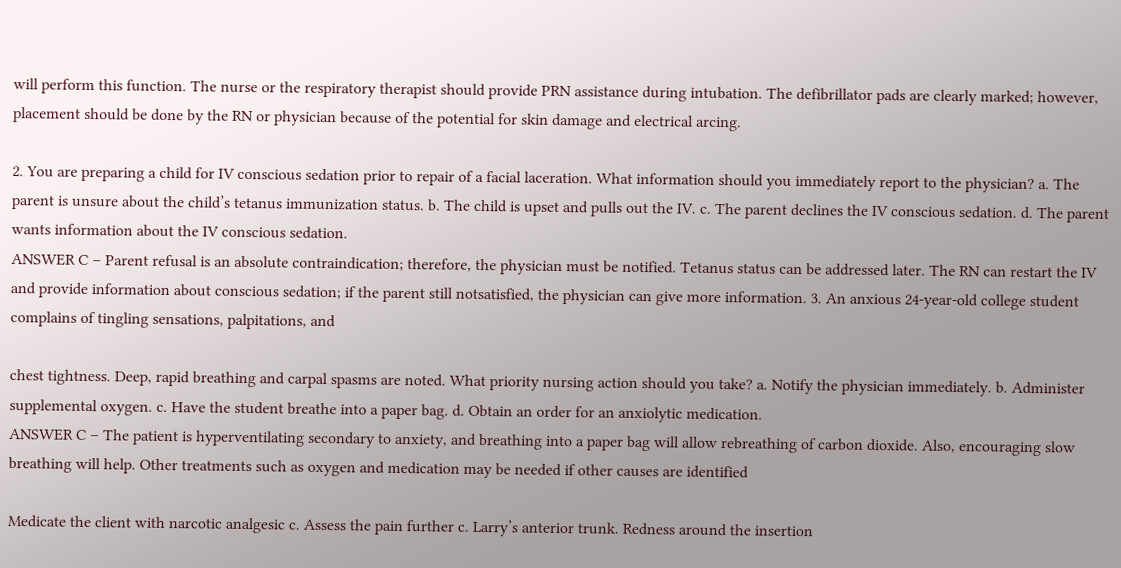will perform this function. The nurse or the respiratory therapist should provide PRN assistance during intubation. The defibrillator pads are clearly marked; however, placement should be done by the RN or physician because of the potential for skin damage and electrical arcing.

2. You are preparing a child for IV conscious sedation prior to repair of a facial laceration. What information should you immediately report to the physician? a. The parent is unsure about the child’s tetanus immunization status. b. The child is upset and pulls out the IV. c. The parent declines the IV conscious sedation. d. The parent wants information about the IV conscious sedation.
ANSWER C – Parent refusal is an absolute contraindication; therefore, the physician must be notified. Tetanus status can be addressed later. The RN can restart the IV and provide information about conscious sedation; if the parent still notsatisfied, the physician can give more information. 3. An anxious 24-year-old college student complains of tingling sensations, palpitations, and

chest tightness. Deep, rapid breathing and carpal spasms are noted. What priority nursing action should you take? a. Notify the physician immediately. b. Administer supplemental oxygen. c. Have the student breathe into a paper bag. d. Obtain an order for an anxiolytic medication.
ANSWER C – The patient is hyperventilating secondary to anxiety, and breathing into a paper bag will allow rebreathing of carbon dioxide. Also, encouraging slow breathing will help. Other treatments such as oxygen and medication may be needed if other causes are identified

Medicate the client with narcotic analgesic c. Assess the pain further c. Larry’s anterior trunk. Redness around the insertion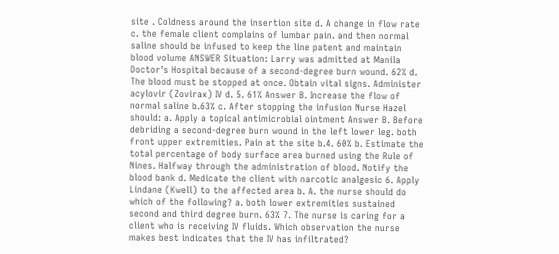site . Coldness around the insertion site d. A change in flow rate c. the female client complains of lumbar pain. and then normal saline should be infused to keep the line patent and maintain blood volume ANSWER Situation: Larry was admitted at Manila Doctor's Hospital because of a second-degree burn wound. 62% d. The blood must be stopped at once. Obtain vital signs. Administer acylovir (Zovirax) IV d. 5. 61% Answer B. Increase the flow of normal saline b.63% c. After stopping the infusion Nurse Hazel should: a. Apply a topical antimicrobial ointment Answer B. Before debriding a second-degree burn wound in the left lower leg. both front upper extremities. Pain at the site b.4. 60% b. Estimate the total percentage of body surface area burned using the Rule of Nines. Halfway through the administration of blood. Notify the blood bank d. Medicate the client with narcotic analgesic 6. Apply Lindane (Kwell) to the affected area b. A. the nurse should do which of the following? a. both lower extremities sustained second and third degree burn. 63% 7. The nurse is caring for a client who is receiving IV fluids. Which observation the nurse makes best indicates that the IV has infiltrated?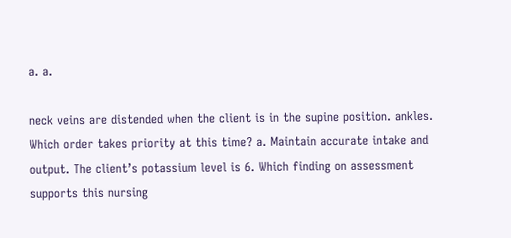a. a.

neck veins are distended when the client is in the supine position. ankles. Which order takes priority at this time? a. Maintain accurate intake and output. The client’s potassium level is 6. Which finding on assessment supports this nursing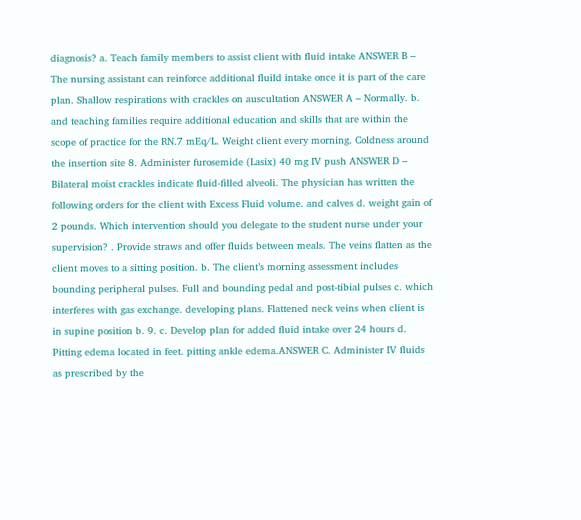diagnosis? a. Teach family members to assist client with fluid intake ANSWER B – The nursing assistant can reinforce additional fluild intake once it is part of the care plan. Shallow respirations with crackles on auscultation ANSWER A – Normally. b. and teaching families require additional education and skills that are within the scope of practice for the RN.7 mEq/L. Weight client every morning. Coldness around the insertion site 8. Administer furosemide (Lasix) 40 mg IV push ANSWER D – Bilateral moist crackles indicate fluid-filled alveoli. The physician has written the following orders for the client with Excess Fluid volume. and calves d. weight gain of 2 pounds. Which intervention should you delegate to the student nurse under your supervision? . Provide straws and offer fluids between meals. The veins flatten as the client moves to a sitting position. b. The client’s morning assessment includes bounding peripheral pulses. Full and bounding pedal and post-tibial pulses c. which interferes with gas exchange. developing plans. Flattened neck veins when client is in supine position b. 9. c. Develop plan for added fluid intake over 24 hours d. Pitting edema located in feet. pitting ankle edema.ANSWER C. Administer IV fluids as prescribed by the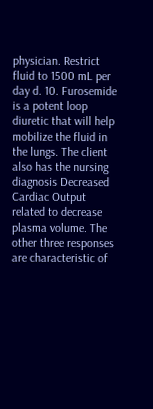physician. Restrict fluid to 1500 mL per day d. 10. Furosemide is a potent loop diuretic that will help mobilize the fluid in the lungs. The client also has the nursing diagnosis Decreased Cardiac Output related to decrease plasma volume. The other three responses are characteristic of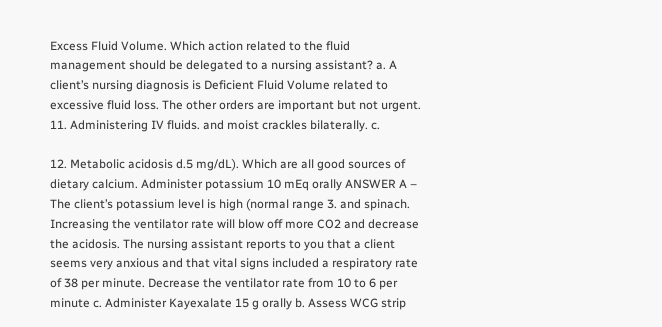Excess Fluid Volume. Which action related to the fluid management should be delegated to a nursing assistant? a. A client’s nursing diagnosis is Deficient Fluid Volume related to excessive fluid loss. The other orders are important but not urgent. 11. Administering IV fluids. and moist crackles bilaterally. c.

12. Metabolic acidosis d.5 mg/dL). Which are all good sources of dietary calcium. Administer potassium 10 mEq orally ANSWER A – The client’s potassium level is high (normal range 3. and spinach. Increasing the ventilator rate will blow off more CO2 and decrease the acidosis. The nursing assistant reports to you that a client seems very anxious and that vital signs included a respiratory rate of 38 per minute. Decrease the ventilator rate from 10 to 6 per minute c. Administer Kayexalate 15 g orally b. Assess WCG strip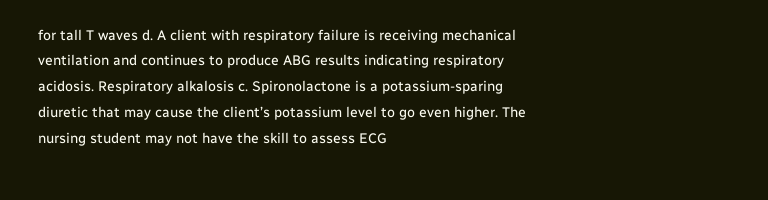for tall T waves d. A client with respiratory failure is receiving mechanical ventilation and continues to produce ABG results indicating respiratory acidosis. Respiratory alkalosis c. Spironolactone is a potassium-sparing diuretic that may cause the client’s potassium level to go even higher. The nursing student may not have the skill to assess ECG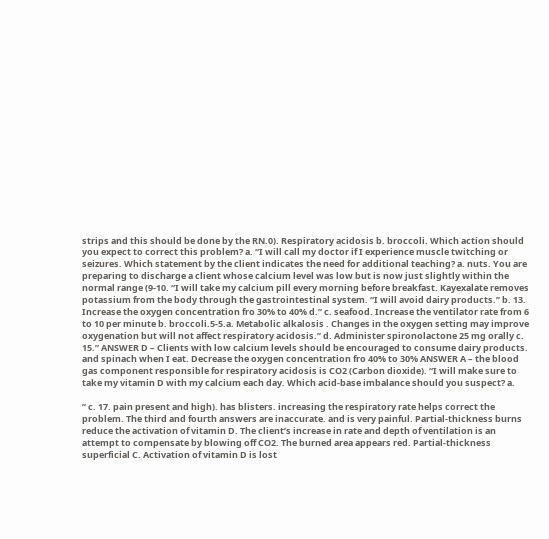strips and this should be done by the RN.0). Respiratory acidosis b. broccoli. Which action should you expect to correct this problem? a. “I will call my doctor if I experience muscle twitching or seizures. Which statement by the client indicates the need for additional teaching? a. nuts. You are preparing to discharge a client whose calcium level was low but is now just slightly within the normal range (9-10. “I will take my calcium pill every morning before breakfast. Kayexalate removes potassium from the body through the gastrointestinal system. “I will avoid dairy products.” b. 13. Increase the oxygen concentration fro 30% to 40% d.” c. seafood. Increase the ventilator rate from 6 to 10 per minute b. broccoli.5-5.a. Metabolic alkalosis . Changes in the oxygen setting may improve oxygenation but will not affect respiratory acidosis.” d. Administer spironolactone 25 mg orally c. 15.” ANSWER D – Clients with low calcium levels should be encouraged to consume dairy products. and spinach when I eat. Decrease the oxygen concentration fro 40% to 30% ANSWER A – the blood gas component responsible for respiratory acidosis is CO2 (Carbon dioxide). “I will make sure to take my vitamin D with my calcium each day. Which acid-base imbalance should you suspect? a.

” c. 17. pain present and high). has blisters. increasing the respiratory rate helps correct the problem. The third and fourth answers are inaccurate. and is very painful. Partial-thickness burns reduce the activation of vitamin D. The client’s increase in rate and depth of ventilation is an attempt to compensate by blowing off CO2. The burned area appears red. Partial-thickness superficial C. Activation of vitamin D is lost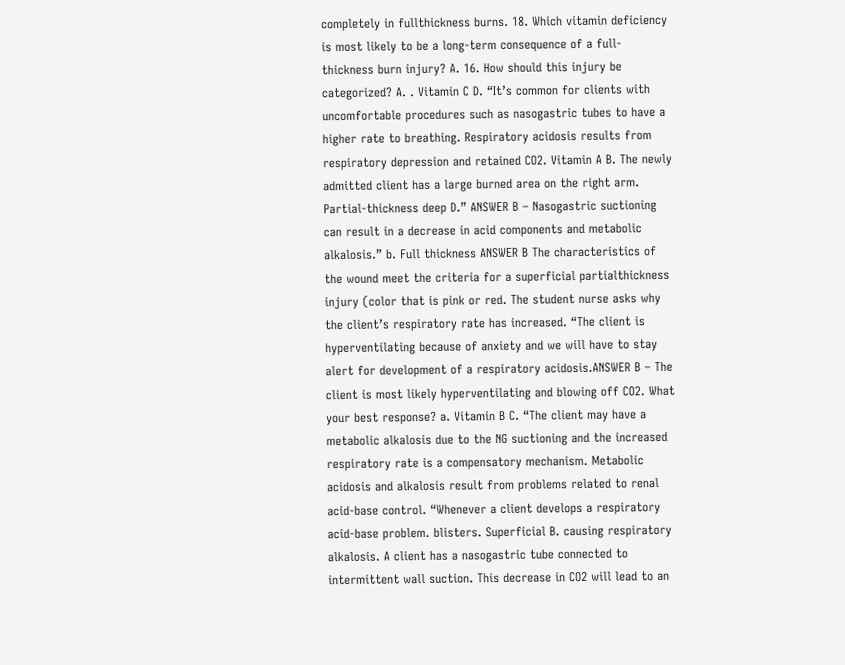completely in fullthickness burns. 18. Which vitamin deficiency is most likely to be a long-term consequence of a full-thickness burn injury? A. 16. How should this injury be categorized? A. . Vitamin C D. “It’s common for clients with uncomfortable procedures such as nasogastric tubes to have a higher rate to breathing. Respiratory acidosis results from respiratory depression and retained CO2. Vitamin A B. The newly admitted client has a large burned area on the right arm. Partial-thickness deep D.” ANSWER B – Nasogastric suctioning can result in a decrease in acid components and metabolic alkalosis.” b. Full thickness ANSWER B The characteristics of the wound meet the criteria for a superficial partialthickness injury (color that is pink or red. The student nurse asks why the client’s respiratory rate has increased. “The client is hyperventilating because of anxiety and we will have to stay alert for development of a respiratory acidosis.ANSWER B – The client is most likely hyperventilating and blowing off CO2. What your best response? a. Vitamin B C. “The client may have a metabolic alkalosis due to the NG suctioning and the increased respiratory rate is a compensatory mechanism. Metabolic acidosis and alkalosis result from problems related to renal acid-base control. “Whenever a client develops a respiratory acid-base problem. blisters. Superficial B. causing respiratory alkalosis. A client has a nasogastric tube connected to intermittent wall suction. This decrease in CO2 will lead to an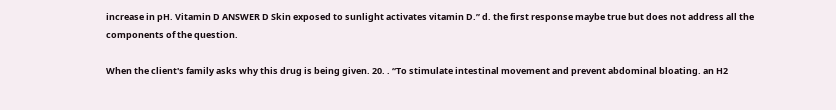increase in pH. Vitamin D ANSWER D Skin exposed to sunlight activates vitamin D.” d. the first response maybe true but does not address all the components of the question.

When the client's family asks why this drug is being given. 20. . “To stimulate intestinal movement and prevent abdominal bloating. an H2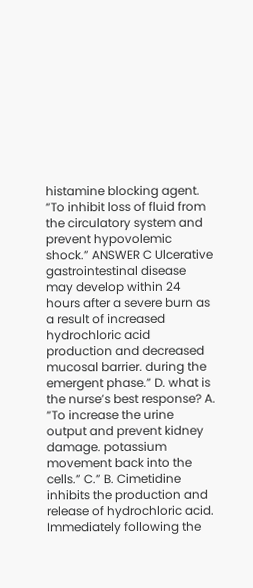histamine blocking agent. “To inhibit loss of fluid from the circulatory system and prevent hypovolemic shock.” ANSWER C Ulcerative gastrointestinal disease may develop within 24 hours after a severe burn as a result of increased hydrochloric acid production and decreased mucosal barrier. during the emergent phase.” D. what is the nurse’s best response? A. “To increase the urine output and prevent kidney damage. potassium movement back into the cells.” C.” B. Cimetidine inhibits the production and release of hydrochloric acid. Immediately following the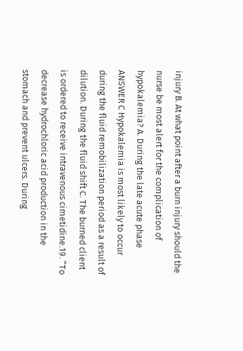injury B. At what point after a burn injury should the nurse be most alert for the complication of hypokalemia? A. During the late acute phase ANSWER C Hypokalemia is most likely to occur during the fluid remobilization period as a result of dilution. During the fluid shift C. The burned client is ordered to receive intravenous cimetidine.19. “To decrease hydrochloric acid production in the stomach and prevent ulcers. During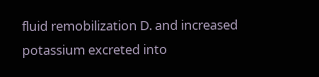fluid remobilization D. and increased potassium excreted into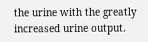the urine with the greatly increased urine output.